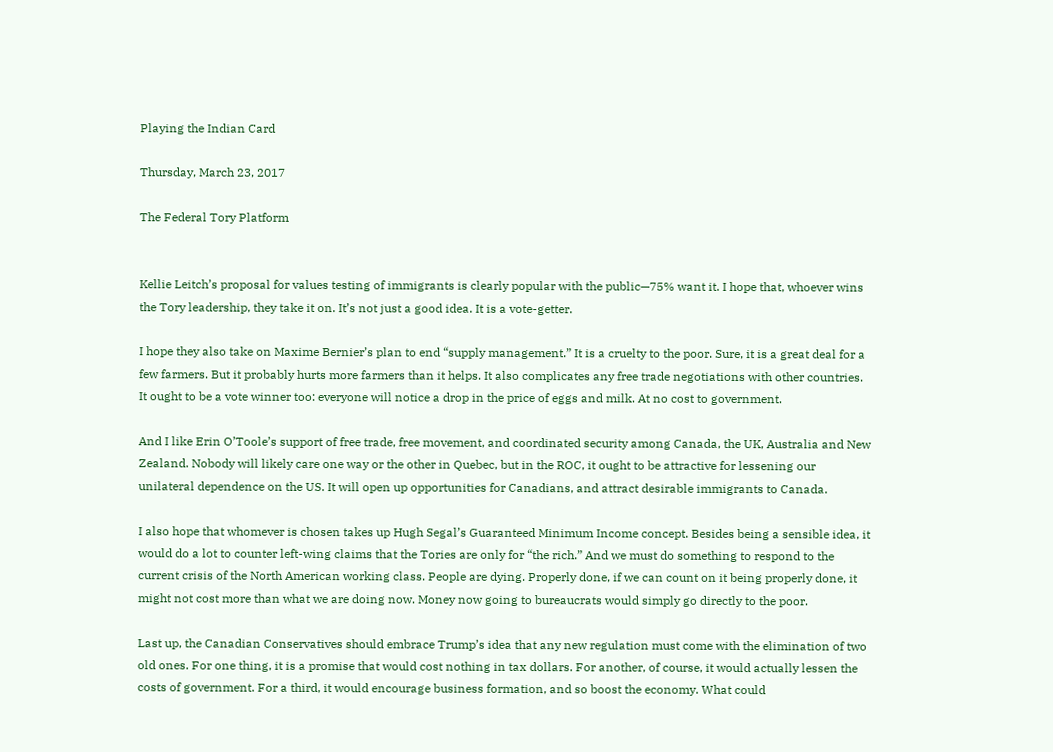Playing the Indian Card

Thursday, March 23, 2017

The Federal Tory Platform


Kellie Leitch’s proposal for values testing of immigrants is clearly popular with the public—75% want it. I hope that, whoever wins the Tory leadership, they take it on. It’s not just a good idea. It is a vote-getter.

I hope they also take on Maxime Bernier’s plan to end “supply management.” It is a cruelty to the poor. Sure, it is a great deal for a few farmers. But it probably hurts more farmers than it helps. It also complicates any free trade negotiations with other countries. It ought to be a vote winner too: everyone will notice a drop in the price of eggs and milk. At no cost to government.

And I like Erin O’Toole’s support of free trade, free movement, and coordinated security among Canada, the UK, Australia and New Zealand. Nobody will likely care one way or the other in Quebec, but in the ROC, it ought to be attractive for lessening our unilateral dependence on the US. It will open up opportunities for Canadians, and attract desirable immigrants to Canada.

I also hope that whomever is chosen takes up Hugh Segal’s Guaranteed Minimum Income concept. Besides being a sensible idea, it would do a lot to counter left-wing claims that the Tories are only for “the rich.” And we must do something to respond to the current crisis of the North American working class. People are dying. Properly done, if we can count on it being properly done, it might not cost more than what we are doing now. Money now going to bureaucrats would simply go directly to the poor.

Last up, the Canadian Conservatives should embrace Trump’s idea that any new regulation must come with the elimination of two old ones. For one thing, it is a promise that would cost nothing in tax dollars. For another, of course, it would actually lessen the costs of government. For a third, it would encourage business formation, and so boost the economy. What could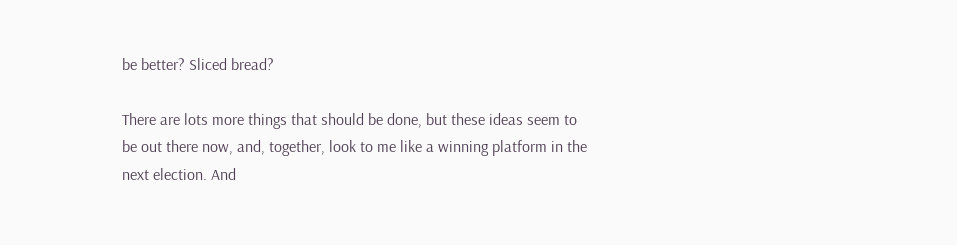be better? Sliced bread?

There are lots more things that should be done, but these ideas seem to be out there now, and, together, look to me like a winning platform in the next election. And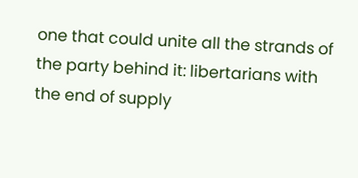one that could unite all the strands of the party behind it: libertarians with the end of supply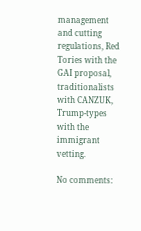management and cutting regulations, Red Tories with the GAI proposal, traditionalists with CANZUK, Trump-types with the immigrant vetting.

No comments: